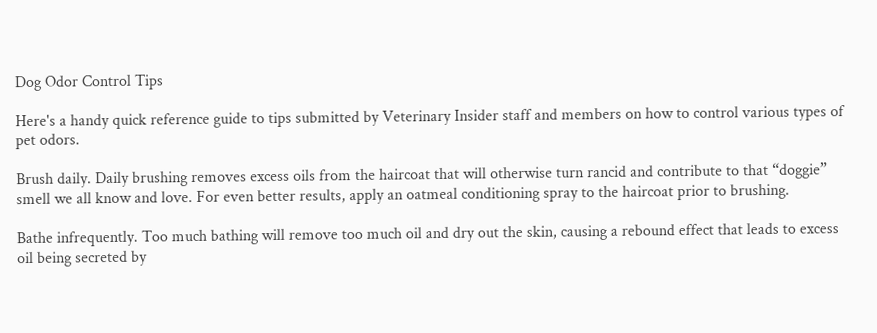Dog Odor Control Tips

Here's a handy quick reference guide to tips submitted by Veterinary Insider staff and members on how to control various types of pet odors.

Brush daily. Daily brushing removes excess oils from the haircoat that will otherwise turn rancid and contribute to that “doggie” smell we all know and love. For even better results, apply an oatmeal conditioning spray to the haircoat prior to brushing.

Bathe infrequently. Too much bathing will remove too much oil and dry out the skin, causing a rebound effect that leads to excess oil being secreted by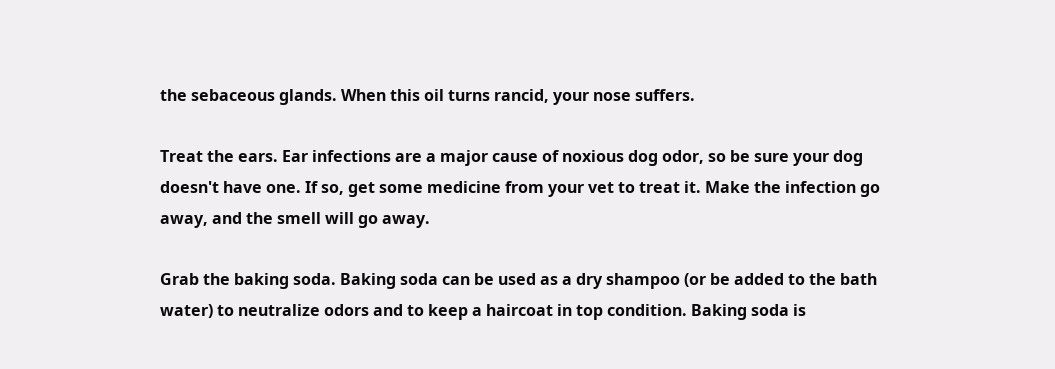the sebaceous glands. When this oil turns rancid, your nose suffers.

Treat the ears. Ear infections are a major cause of noxious dog odor, so be sure your dog doesn't have one. If so, get some medicine from your vet to treat it. Make the infection go away, and the smell will go away.

Grab the baking soda. Baking soda can be used as a dry shampoo (or be added to the bath water) to neutralize odors and to keep a haircoat in top condition. Baking soda is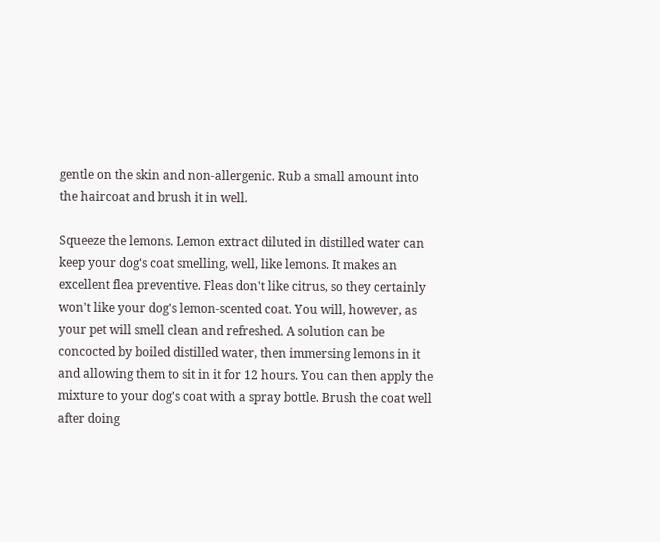gentle on the skin and non-allergenic. Rub a small amount into the haircoat and brush it in well.

Squeeze the lemons. Lemon extract diluted in distilled water can keep your dog's coat smelling, well, like lemons. It makes an excellent flea preventive. Fleas don't like citrus, so they certainly won't like your dog's lemon-scented coat. You will, however, as your pet will smell clean and refreshed. A solution can be concocted by boiled distilled water, then immersing lemons in it and allowing them to sit in it for 12 hours. You can then apply the mixture to your dog's coat with a spray bottle. Brush the coat well after doing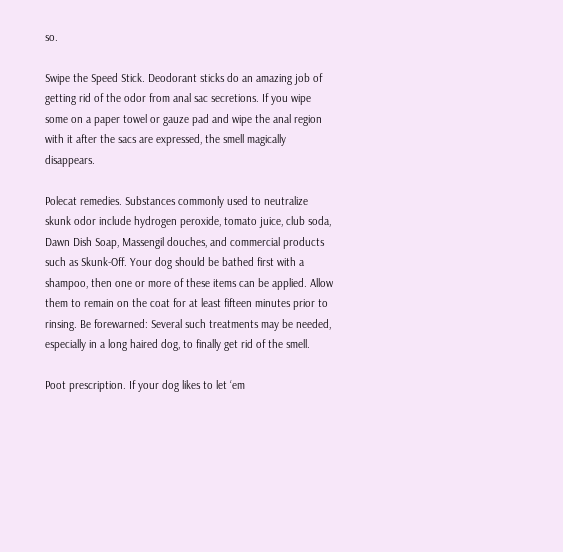so.

Swipe the Speed Stick. Deodorant sticks do an amazing job of getting rid of the odor from anal sac secretions. If you wipe some on a paper towel or gauze pad and wipe the anal region with it after the sacs are expressed, the smell magically disappears.

Polecat remedies. Substances commonly used to neutralize skunk odor include hydrogen peroxide, tomato juice, club soda, Dawn Dish Soap, Massengil douches, and commercial products such as Skunk-Off. Your dog should be bathed first with a shampoo, then one or more of these items can be applied. Allow them to remain on the coat for at least fifteen minutes prior to rinsing. Be forewarned: Several such treatments may be needed, especially in a long haired dog, to finally get rid of the smell.

Poot prescription. If your dog likes to let ‘em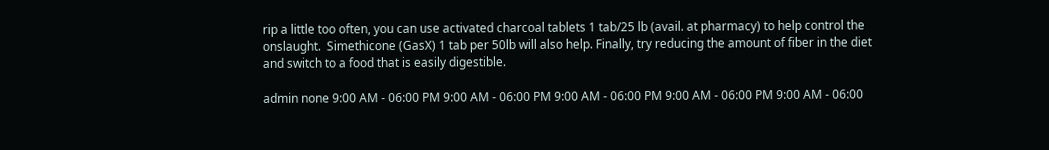rip a little too often, you can use activated charcoal tablets 1 tab/25 lb (avail. at pharmacy) to help control the onslaught.  Simethicone (GasX) 1 tab per 50lb will also help. Finally, try reducing the amount of fiber in the diet and switch to a food that is easily digestible.

admin none 9:00 AM - 06:00 PM 9:00 AM - 06:00 PM 9:00 AM - 06:00 PM 9:00 AM - 06:00 PM 9:00 AM - 06:00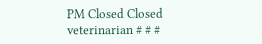PM Closed Closed veterinarian # # #